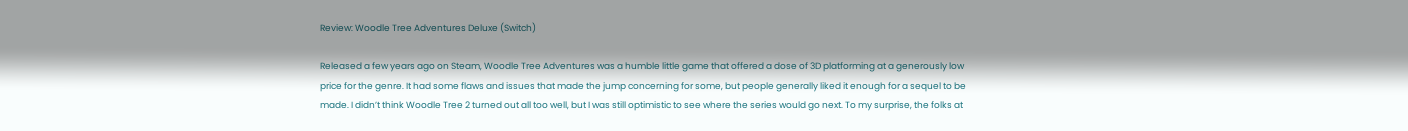Review: Woodle Tree Adventures Deluxe (Switch)

Released a few years ago on Steam, Woodle Tree Adventures was a humble little game that offered a dose of 3D platforming at a generously low price for the genre. It had some flaws and issues that made the jump concerning for some, but people generally liked it enough for a sequel to be made. I didn’t think Woodle Tree 2 turned out all too well, but I was still optimistic to see where the series would go next. To my surprise, the folks at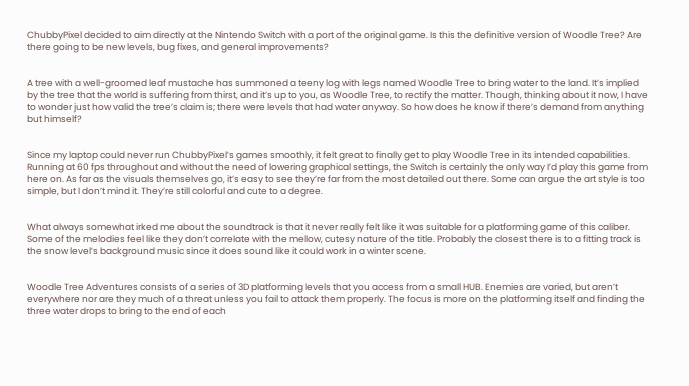ChubbyPixel decided to aim directly at the Nintendo Switch with a port of the original game. Is this the definitive version of Woodle Tree? Are there going to be new levels, bug fixes, and general improvements?


A tree with a well-groomed leaf mustache has summoned a teeny log with legs named Woodle Tree to bring water to the land. It’s implied by the tree that the world is suffering from thirst, and it’s up to you, as Woodle Tree, to rectify the matter. Though, thinking about it now, I have to wonder just how valid the tree’s claim is; there were levels that had water anyway. So how does he know if there’s demand from anything but himself?


Since my laptop could never run ChubbyPixel’s games smoothly, it felt great to finally get to play Woodle Tree in its intended capabilities. Running at 60 fps throughout and without the need of lowering graphical settings, the Switch is certainly the only way I’d play this game from here on. As far as the visuals themselves go, it’s easy to see they’re far from the most detailed out there. Some can argue the art style is too simple, but I don’t mind it. They’re still colorful and cute to a degree.


What always somewhat irked me about the soundtrack is that it never really felt like it was suitable for a platforming game of this caliber. Some of the melodies feel like they don’t correlate with the mellow, cutesy nature of the title. Probably the closest there is to a fitting track is the snow level’s background music since it does sound like it could work in a winter scene.


Woodle Tree Adventures consists of a series of 3D platforming levels that you access from a small HUB. Enemies are varied, but aren’t everywhere nor are they much of a threat unless you fail to attack them properly. The focus is more on the platforming itself and finding the three water drops to bring to the end of each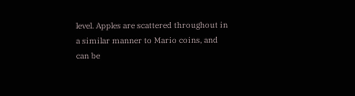level. Apples are scattered throughout in a similar manner to Mario coins, and can be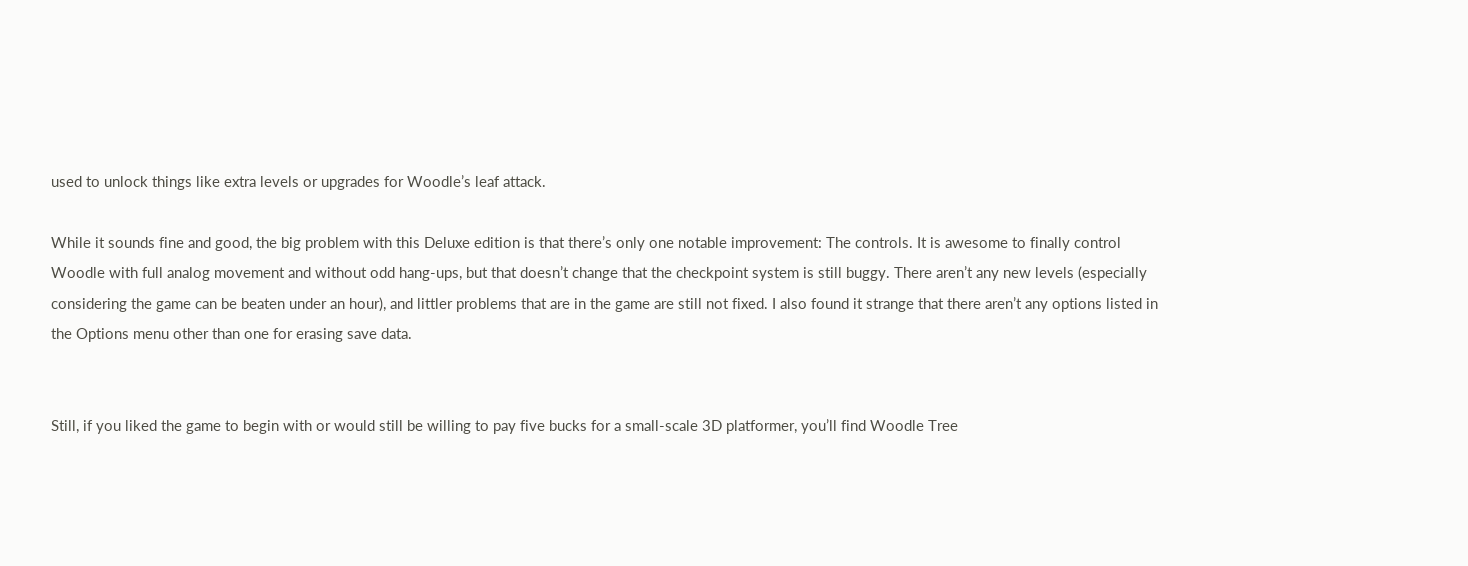used to unlock things like extra levels or upgrades for Woodle’s leaf attack.

While it sounds fine and good, the big problem with this Deluxe edition is that there’s only one notable improvement: The controls. It is awesome to finally control Woodle with full analog movement and without odd hang-ups, but that doesn’t change that the checkpoint system is still buggy. There aren’t any new levels (especially considering the game can be beaten under an hour), and littler problems that are in the game are still not fixed. I also found it strange that there aren’t any options listed in the Options menu other than one for erasing save data.


Still, if you liked the game to begin with or would still be willing to pay five bucks for a small-scale 3D platformer, you’ll find Woodle Tree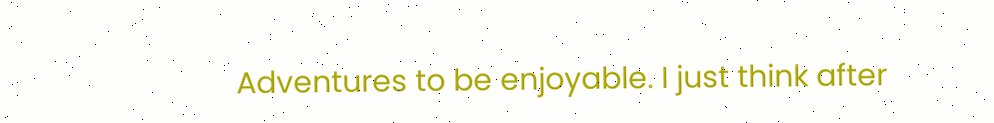Adventures to be enjoyable. I just think after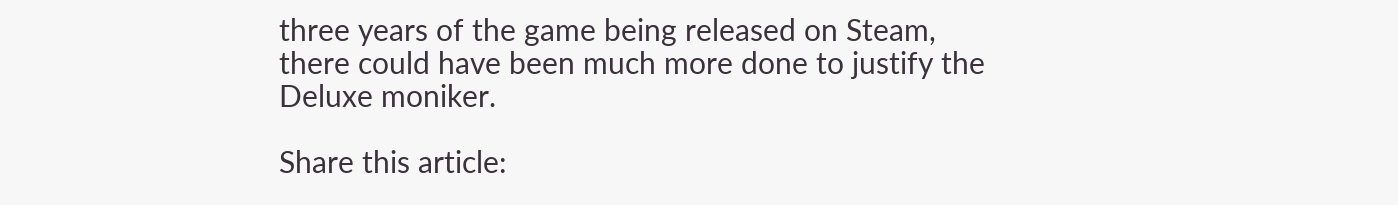three years of the game being released on Steam, there could have been much more done to justify the Deluxe moniker.

Share this article: